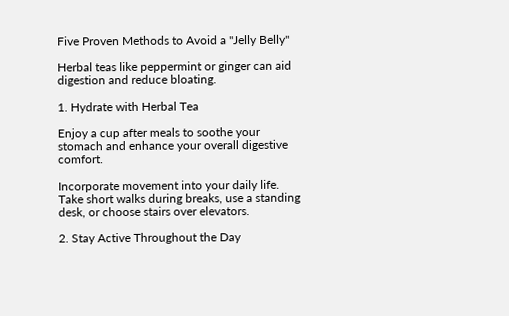Five Proven Methods to Avoid a "Jelly Belly"

Herbal teas like peppermint or ginger can aid digestion and reduce bloating.

1. Hydrate with Herbal Tea

Enjoy a cup after meals to soothe your stomach and enhance your overall digestive comfort.

Incorporate movement into your daily life. Take short walks during breaks, use a standing desk, or choose stairs over elevators.

2. Stay Active Throughout the Day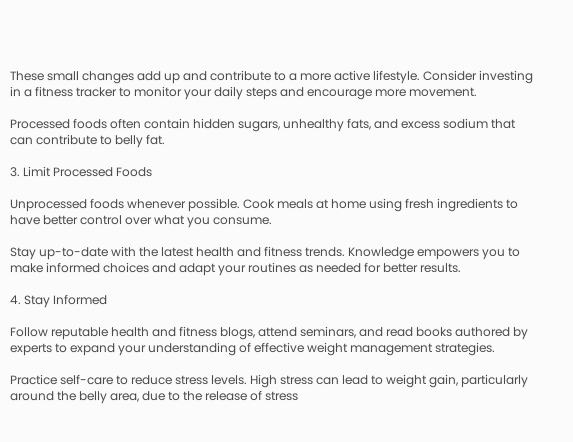These small changes add up and contribute to a more active lifestyle. Consider investing in a fitness tracker to monitor your daily steps and encourage more movement.

Processed foods often contain hidden sugars, unhealthy fats, and excess sodium that can contribute to belly fat.

3. Limit Processed Foods

Unprocessed foods whenever possible. Cook meals at home using fresh ingredients to have better control over what you consume.

Stay up-to-date with the latest health and fitness trends. Knowledge empowers you to make informed choices and adapt your routines as needed for better results.

4. Stay Informed

Follow reputable health and fitness blogs, attend seminars, and read books authored by experts to expand your understanding of effective weight management strategies.

Practice self-care to reduce stress levels. High stress can lead to weight gain, particularly around the belly area, due to the release of stress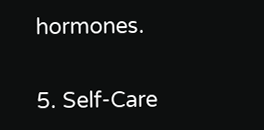hormones.

5. Self-Care